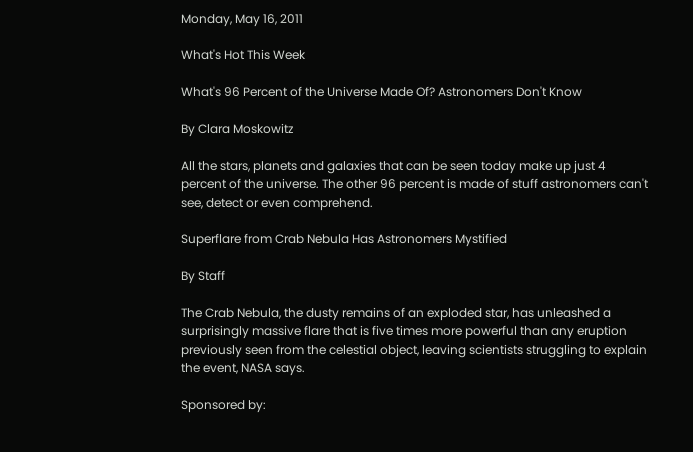Monday, May 16, 2011

What's Hot This Week

What's 96 Percent of the Universe Made Of? Astronomers Don't Know

By Clara Moskowitz

All the stars, planets and galaxies that can be seen today make up just 4 percent of the universe. The other 96 percent is made of stuff astronomers can't see, detect or even comprehend.

Superflare from Crab Nebula Has Astronomers Mystified

By Staff

The Crab Nebula, the dusty remains of an exploded star, has unleashed a surprisingly massive flare that is five times more powerful than any eruption previously seen from the celestial object, leaving scientists struggling to explain the event, NASA says.

Sponsored by: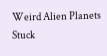Weird Alien Planets Stuck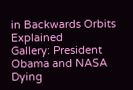in Backwards Orbits Explained
Gallery: President Obama and NASA
Dying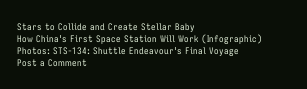Stars to Collide and Create Stellar Baby
How China's First Space Station Will Work (Infographic)
Photos: STS-134: Shuttle Endeavour's Final Voyage
Post a Comment